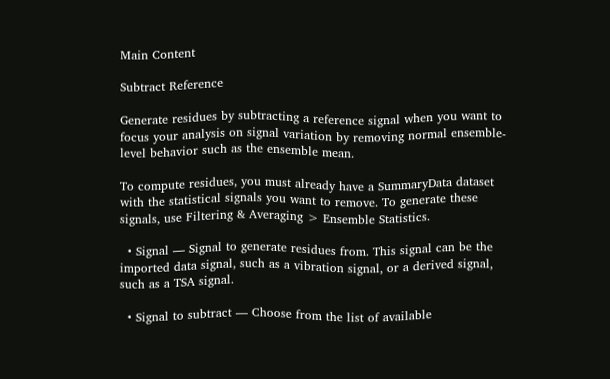Main Content

Subtract Reference

Generate residues by subtracting a reference signal when you want to focus your analysis on signal variation by removing normal ensemble-level behavior such as the ensemble mean.

To compute residues, you must already have a SummaryData dataset with the statistical signals you want to remove. To generate these signals, use Filtering & Averaging > Ensemble Statistics.

  • Signal — Signal to generate residues from. This signal can be the imported data signal, such as a vibration signal, or a derived signal, such as a TSA signal.

  • Signal to subtract — Choose from the list of available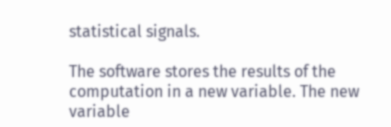statistical signals.

The software stores the results of the computation in a new variable. The new variable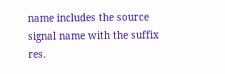name includes the source signal name with the suffix res.